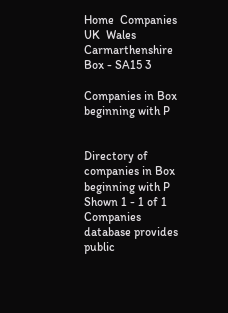Home  Companies UK  Wales  Carmarthenshire  Box - SA15 3

Companies in Box beginning with P


Directory of companies in Box beginning with P
Shown 1 - 1 of 1
Companies database provides public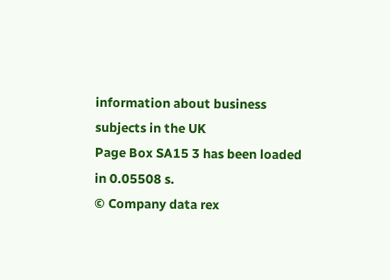information about business subjects in the UK
Page Box SA15 3 has been loaded in 0.05508 s.
© Company data rex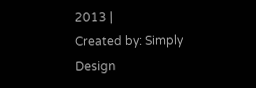2013 |
Created by: Simply Design